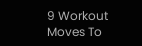9 Workout Moves To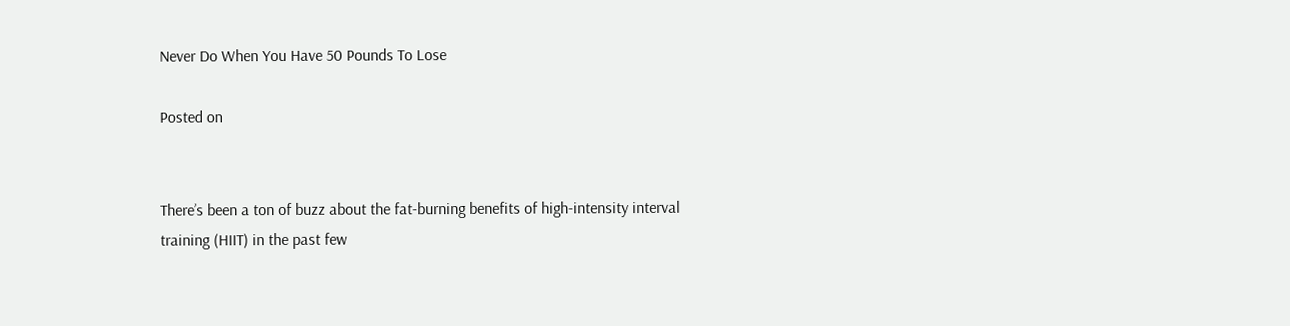Never Do When You Have 50 Pounds To Lose

Posted on


There’s been a ton of buzz about the fat-burning benefits of high-intensity interval training (HIIT) in the past few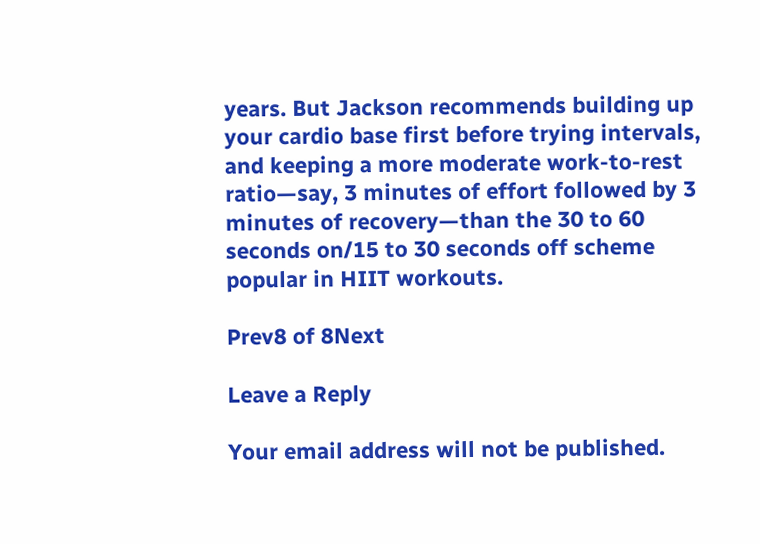years. But Jackson recommends building up your cardio base first before trying intervals, and keeping a more moderate work-to-rest ratio—say, 3 minutes of effort followed by 3 minutes of recovery—than the 30 to 60 seconds on/15 to 30 seconds off scheme popular in HIIT workouts.

Prev8 of 8Next

Leave a Reply

Your email address will not be published.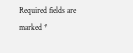Required fields are marked *